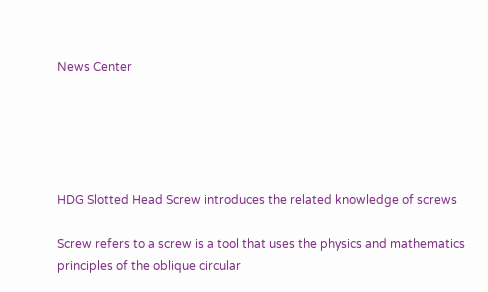News Center





HDG Slotted Head Screw introduces the related knowledge of screws

Screw refers to a screw is a tool that uses the physics and mathematics principles of the oblique circular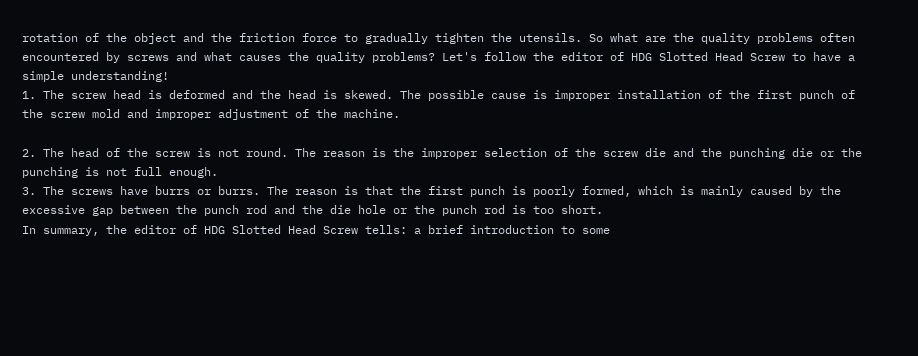rotation of the object and the friction force to gradually tighten the utensils. So what are the quality problems often encountered by screws and what causes the quality problems? Let's follow the editor of HDG Slotted Head Screw to have a simple understanding!
1. The screw head is deformed and the head is skewed. The possible cause is improper installation of the first punch of the screw mold and improper adjustment of the machine.

2. The head of the screw is not round. The reason is the improper selection of the screw die and the punching die or the punching is not full enough.
3. The screws have burrs or burrs. The reason is that the first punch is poorly formed, which is mainly caused by the excessive gap between the punch rod and the die hole or the punch rod is too short.
In summary, the editor of HDG Slotted Head Screw tells: a brief introduction to some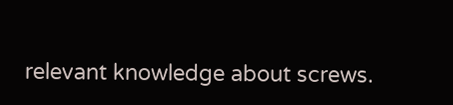relevant knowledge about screws.